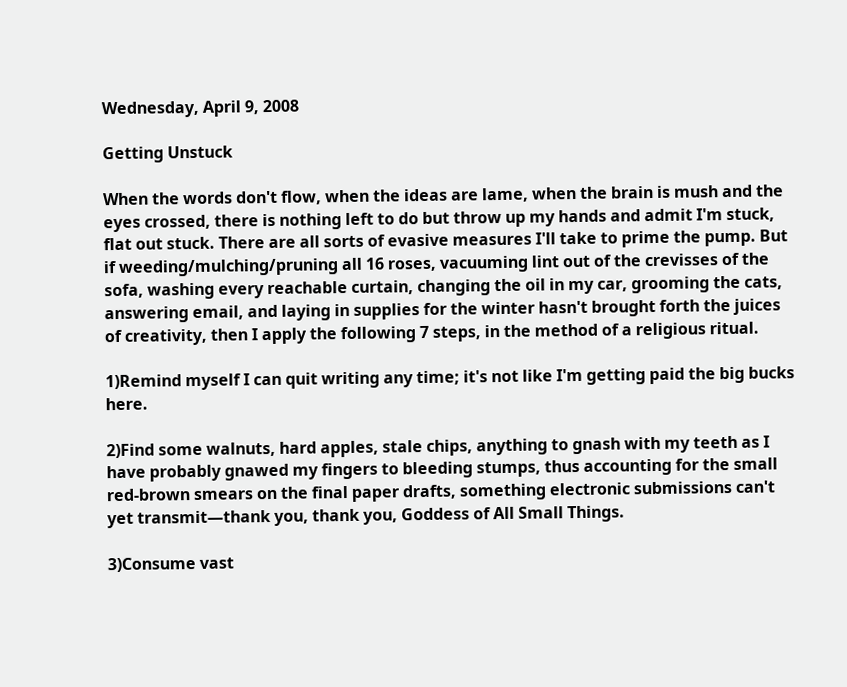Wednesday, April 9, 2008

Getting Unstuck

When the words don't flow, when the ideas are lame, when the brain is mush and the eyes crossed, there is nothing left to do but throw up my hands and admit I'm stuck, flat out stuck. There are all sorts of evasive measures I'll take to prime the pump. But if weeding/mulching/pruning all 16 roses, vacuuming lint out of the crevisses of the sofa, washing every reachable curtain, changing the oil in my car, grooming the cats, answering email, and laying in supplies for the winter hasn't brought forth the juices of creativity, then I apply the following 7 steps, in the method of a religious ritual.

1)Remind myself I can quit writing any time; it's not like I'm getting paid the big bucks here.

2)Find some walnuts, hard apples, stale chips, anything to gnash with my teeth as I have probably gnawed my fingers to bleeding stumps, thus accounting for the small red-brown smears on the final paper drafts, something electronic submissions can't yet transmit—thank you, thank you, Goddess of All Small Things.

3)Consume vast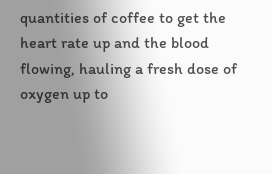quantities of coffee to get the heart rate up and the blood flowing, hauling a fresh dose of oxygen up to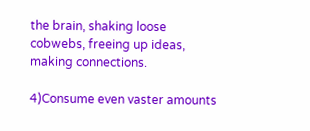the brain, shaking loose cobwebs, freeing up ideas, making connections.

4)Consume even vaster amounts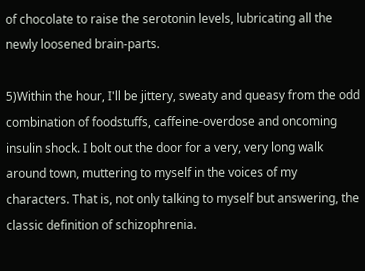of chocolate to raise the serotonin levels, lubricating all the newly loosened brain-parts.

5)Within the hour, I'll be jittery, sweaty and queasy from the odd combination of foodstuffs, caffeine-overdose and oncoming insulin shock. I bolt out the door for a very, very long walk around town, muttering to myself in the voices of my characters. That is, not only talking to myself but answering, the classic definition of schizophrenia.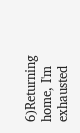6)Returning home, I'm exhausted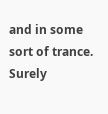and in some sort of trance. Surely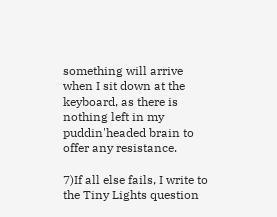something will arrive when I sit down at the keyboard, as there is nothing left in my puddin'headed brain to offer any resistance.

7)If all else fails, I write to the Tiny Lights question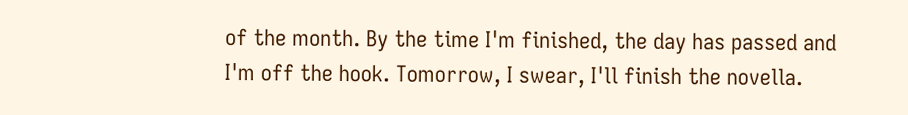of the month. By the time I'm finished, the day has passed and I'm off the hook. Tomorrow, I swear, I'll finish the novella.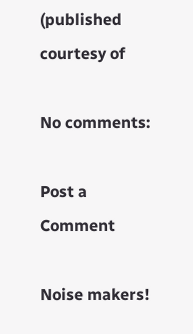(published courtesy of

No comments:

Post a Comment

Noise makers!